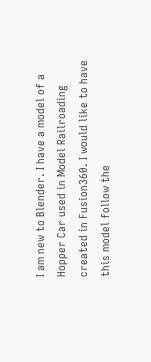I am new to Blender. I have a model of a Hopper Car used in Model Railroading created in Fusion360. I would like to have this model follow the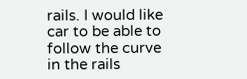rails. I would like car to be able to follow the curve in the rails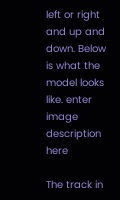left or right and up and down. Below is what the model looks like. enter image description here

The track in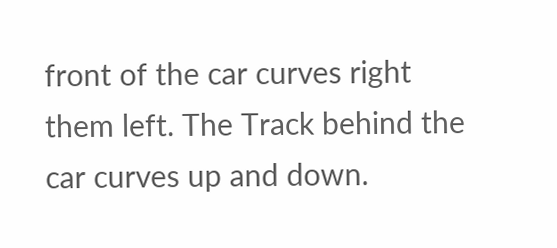front of the car curves right them left. The Track behind the car curves up and down.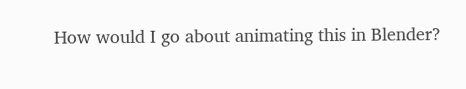How would I go about animating this in Blender?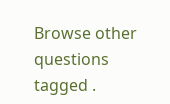Browse other questions tagged .